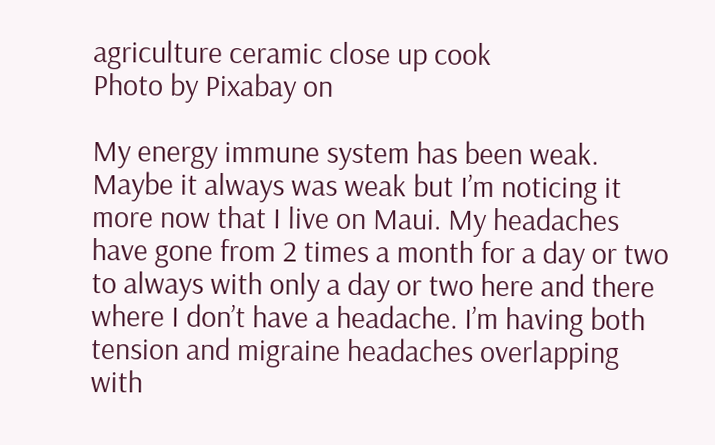agriculture ceramic close up cook
Photo by Pixabay on

My energy immune system has been weak. Maybe it always was weak but I’m noticing it more now that I live on Maui. My headaches have gone from 2 times a month for a day or two to always with only a day or two here and there where I don’t have a headache. I’m having both tension and migraine headaches overlapping with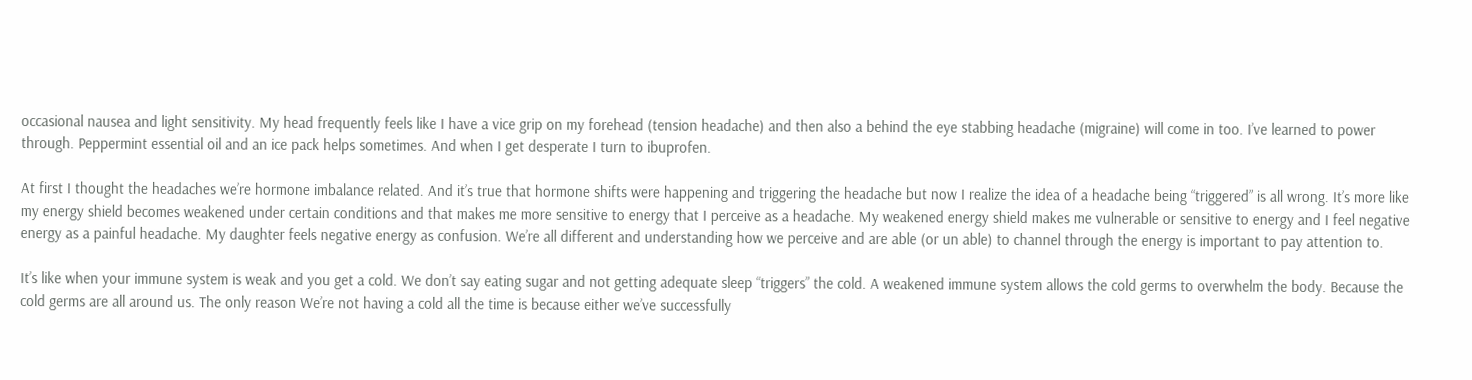occasional nausea and light sensitivity. My head frequently feels like I have a vice grip on my forehead (tension headache) and then also a behind the eye stabbing headache (migraine) will come in too. I’ve learned to power through. Peppermint essential oil and an ice pack helps sometimes. And when I get desperate I turn to ibuprofen.

At first I thought the headaches we’re hormone imbalance related. And it’s true that hormone shifts were happening and triggering the headache but now I realize the idea of a headache being “triggered” is all wrong. It’s more like my energy shield becomes weakened under certain conditions and that makes me more sensitive to energy that I perceive as a headache. My weakened energy shield makes me vulnerable or sensitive to energy and I feel negative energy as a painful headache. My daughter feels negative energy as confusion. We’re all different and understanding how we perceive and are able (or un able) to channel through the energy is important to pay attention to.

It’s like when your immune system is weak and you get a cold. We don’t say eating sugar and not getting adequate sleep “triggers” the cold. A weakened immune system allows the cold germs to overwhelm the body. Because the cold germs are all around us. The only reason We’re not having a cold all the time is because either we’ve successfully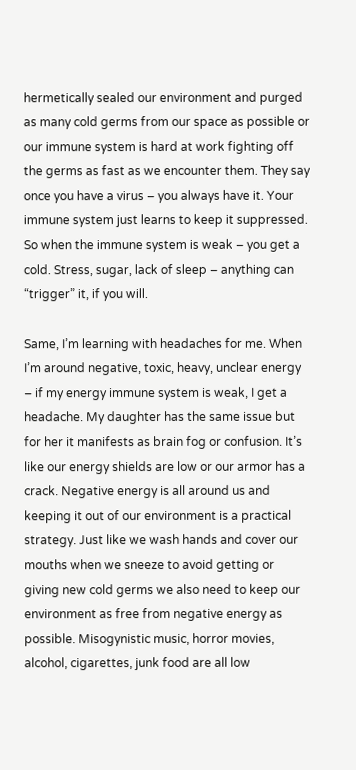hermetically sealed our environment and purged as many cold germs from our space as possible or our immune system is hard at work fighting off the germs as fast as we encounter them. They say once you have a virus – you always have it. Your immune system just learns to keep it suppressed. So when the immune system is weak – you get a cold. Stress, sugar, lack of sleep – anything can “trigger” it, if you will.

Same, I’m learning with headaches for me. When I’m around negative, toxic, heavy, unclear energy – if my energy immune system is weak, I get a headache. My daughter has the same issue but for her it manifests as brain fog or confusion. It’s like our energy shields are low or our armor has a crack. Negative energy is all around us and keeping it out of our environment is a practical strategy. Just like we wash hands and cover our mouths when we sneeze to avoid getting or giving new cold germs we also need to keep our environment as free from negative energy as possible. Misogynistic music, horror movies, alcohol, cigarettes, junk food are all low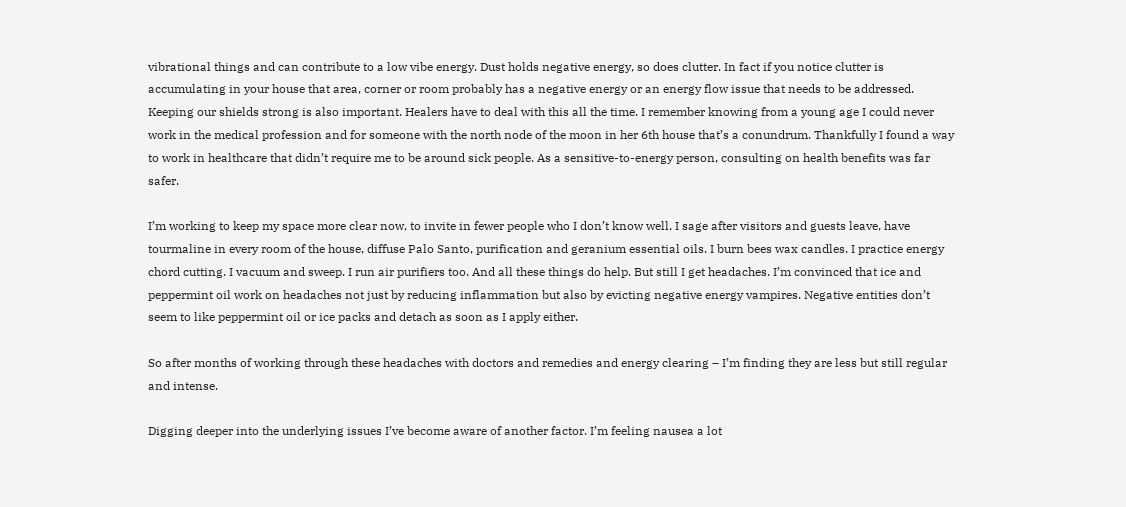vibrational things and can contribute to a low vibe energy. Dust holds negative energy, so does clutter. In fact if you notice clutter is accumulating in your house that area, corner or room probably has a negative energy or an energy flow issue that needs to be addressed. Keeping our shields strong is also important. Healers have to deal with this all the time. I remember knowing from a young age I could never work in the medical profession and for someone with the north node of the moon in her 6th house that’s a conundrum. Thankfully I found a way to work in healthcare that didn’t require me to be around sick people. As a sensitive-to-energy person, consulting on health benefits was far safer.

I’m working to keep my space more clear now, to invite in fewer people who I don’t know well. I sage after visitors and guests leave, have tourmaline in every room of the house, diffuse Palo Santo, purification and geranium essential oils. I burn bees wax candles. I practice energy chord cutting. I vacuum and sweep. I run air purifiers too. And all these things do help. But still I get headaches. I’m convinced that ice and peppermint oil work on headaches not just by reducing inflammation but also by evicting negative energy vampires. Negative entities don’t seem to like peppermint oil or ice packs and detach as soon as I apply either.

So after months of working through these headaches with doctors and remedies and energy clearing – I’m finding they are less but still regular and intense.

Digging deeper into the underlying issues I’ve become aware of another factor. I’m feeling nausea a lot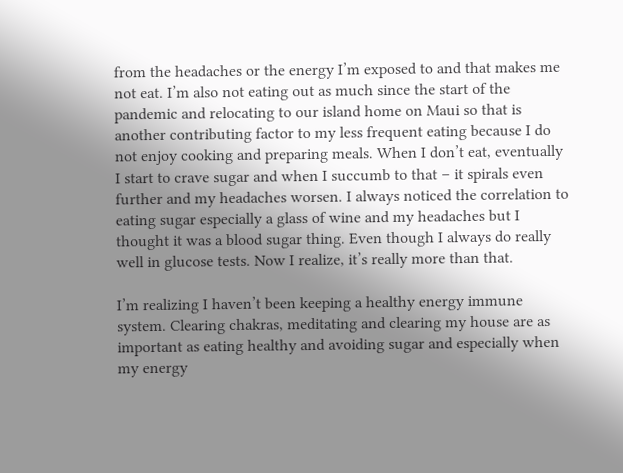from the headaches or the energy I’m exposed to and that makes me not eat. I’m also not eating out as much since the start of the pandemic and relocating to our island home on Maui so that is another contributing factor to my less frequent eating because I do not enjoy cooking and preparing meals. When I don’t eat, eventually I start to crave sugar and when I succumb to that – it spirals even further and my headaches worsen. I always noticed the correlation to eating sugar especially a glass of wine and my headaches but I thought it was a blood sugar thing. Even though I always do really well in glucose tests. Now I realize, it’s really more than that.

I’m realizing I haven’t been keeping a healthy energy immune system. Clearing chakras, meditating and clearing my house are as important as eating healthy and avoiding sugar and especially when my energy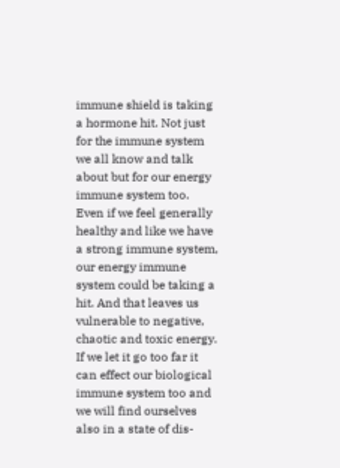immune shield is taking a hormone hit. Not just for the immune system we all know and talk about but for our energy immune system too. Even if we feel generally healthy and like we have a strong immune system, our energy immune system could be taking a hit. And that leaves us vulnerable to negative, chaotic and toxic energy. If we let it go too far it can effect our biological immune system too and we will find ourselves also in a state of dis-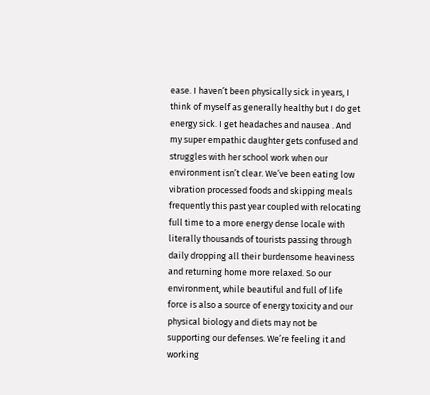ease. I haven’t been physically sick in years, I think of myself as generally healthy but I do get energy sick. I get headaches and nausea . And my super empathic daughter gets confused and struggles with her school work when our environment isn’t clear. We’ve been eating low vibration processed foods and skipping meals frequently this past year coupled with relocating full time to a more energy dense locale with literally thousands of tourists passing through daily dropping all their burdensome heaviness and returning home more relaxed. So our environment, while beautiful and full of life force is also a source of energy toxicity and our physical biology and diets may not be supporting our defenses. We’re feeling it and working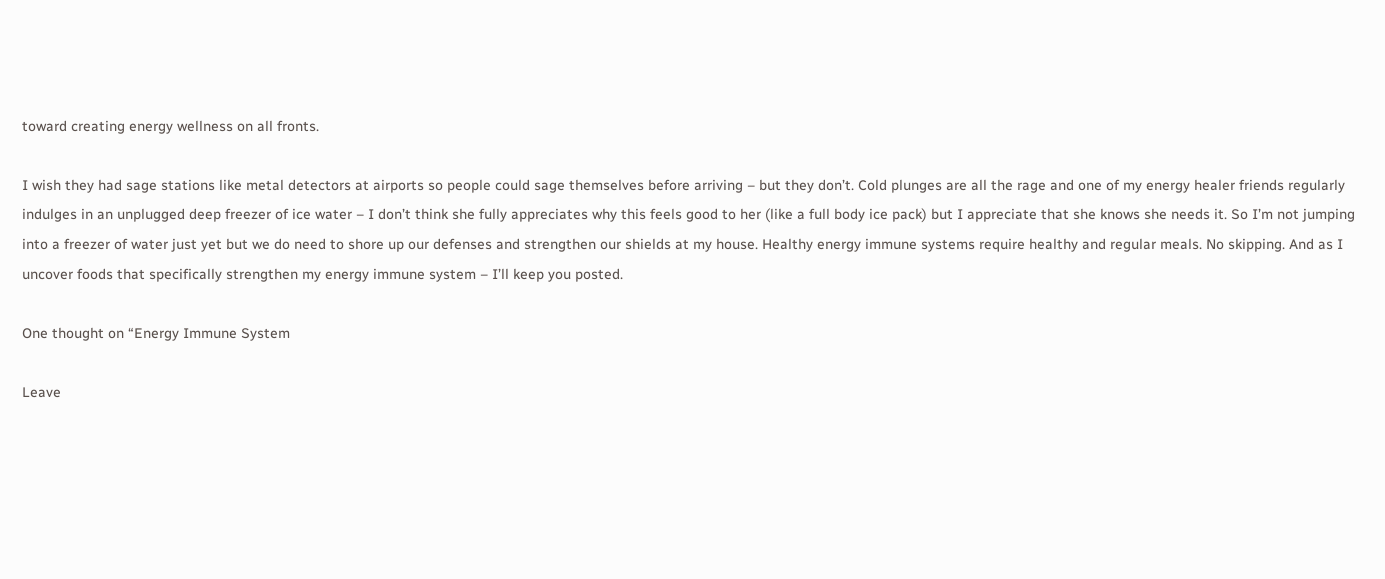toward creating energy wellness on all fronts.

I wish they had sage stations like metal detectors at airports so people could sage themselves before arriving – but they don’t. Cold plunges are all the rage and one of my energy healer friends regularly indulges in an unplugged deep freezer of ice water – I don’t think she fully appreciates why this feels good to her (like a full body ice pack) but I appreciate that she knows she needs it. So I’m not jumping into a freezer of water just yet but we do need to shore up our defenses and strengthen our shields at my house. Healthy energy immune systems require healthy and regular meals. No skipping. And as I uncover foods that specifically strengthen my energy immune system – I’ll keep you posted.

One thought on “Energy Immune System

Leave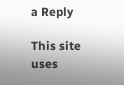a Reply

This site uses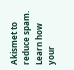Akismet to reduce spam. Learn how your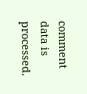comment data is processed.